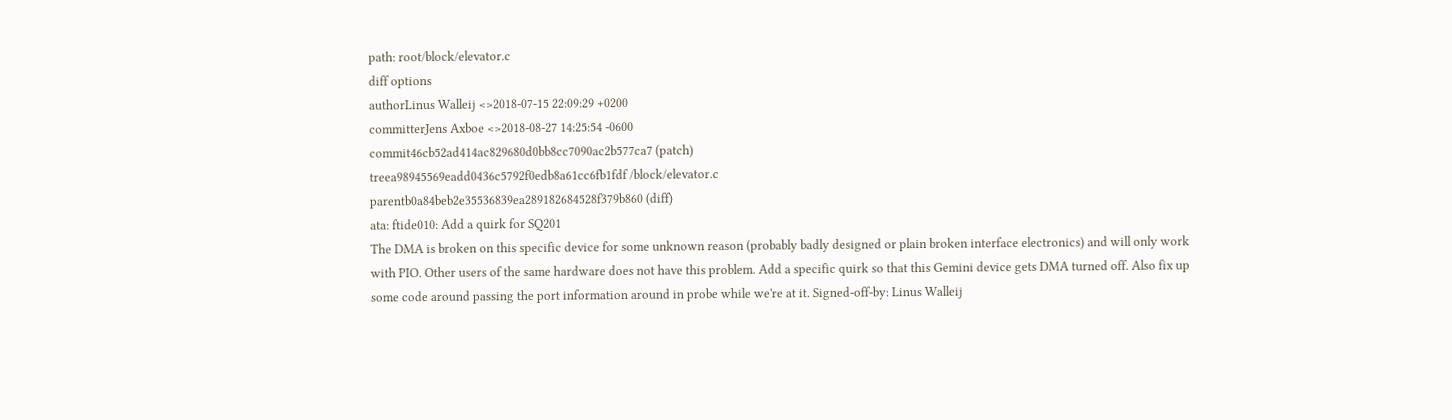path: root/block/elevator.c
diff options
authorLinus Walleij <>2018-07-15 22:09:29 +0200
committerJens Axboe <>2018-08-27 14:25:54 -0600
commit46cb52ad414ac829680d0bb8cc7090ac2b577ca7 (patch)
treea98945569eadd0436c5792f0edb8a61cc6fb1fdf /block/elevator.c
parentb0a84beb2e35536839ea289182684528f379b860 (diff)
ata: ftide010: Add a quirk for SQ201
The DMA is broken on this specific device for some unknown reason (probably badly designed or plain broken interface electronics) and will only work with PIO. Other users of the same hardware does not have this problem. Add a specific quirk so that this Gemini device gets DMA turned off. Also fix up some code around passing the port information around in probe while we're at it. Signed-off-by: Linus Walleij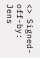<> Signed-off-by: Jens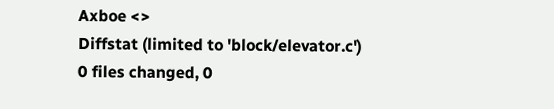Axboe <>
Diffstat (limited to 'block/elevator.c')
0 files changed, 0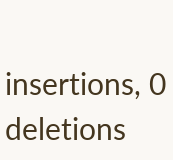insertions, 0 deletions